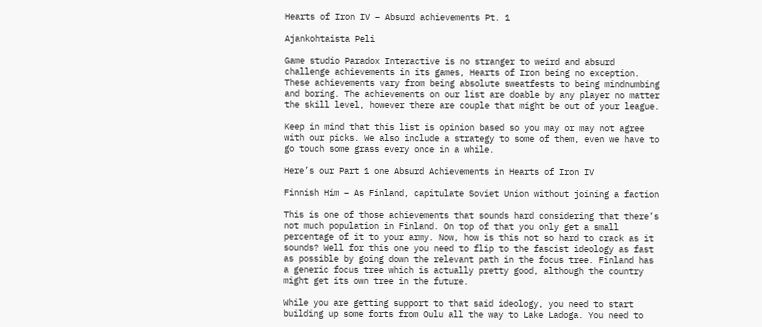Hearts of Iron IV – Absurd achievements Pt. 1

Ajankohtaista Peli

Game studio Paradox Interactive is no stranger to weird and absurd challenge achievements in its games, Hearts of Iron being no exception. These achievements vary from being absolute sweatfests to being mindnumbing and boring. The achievements on our list are doable by any player no matter the skill level, however there are couple that might be out of your league.

Keep in mind that this list is opinion based so you may or may not agree with our picks. We also include a strategy to some of them, even we have to go touch some grass every once in a while.

Here’s our Part 1 one Absurd Achievements in Hearts of Iron IV

Finnish Him – As Finland, capitulate Soviet Union without joining a faction

This is one of those achievements that sounds hard considering that there’s not much population in Finland. On top of that you only get a small percentage of it to your army. Now, how is this not so hard to crack as it sounds? Well for this one you need to flip to the fascist ideology as fast as possible by going down the relevant path in the focus tree. Finland has a generic focus tree which is actually pretty good, although the country might get its own tree in the future.

While you are getting support to that said ideology, you need to start building up some forts from Oulu all the way to Lake Ladoga. You need to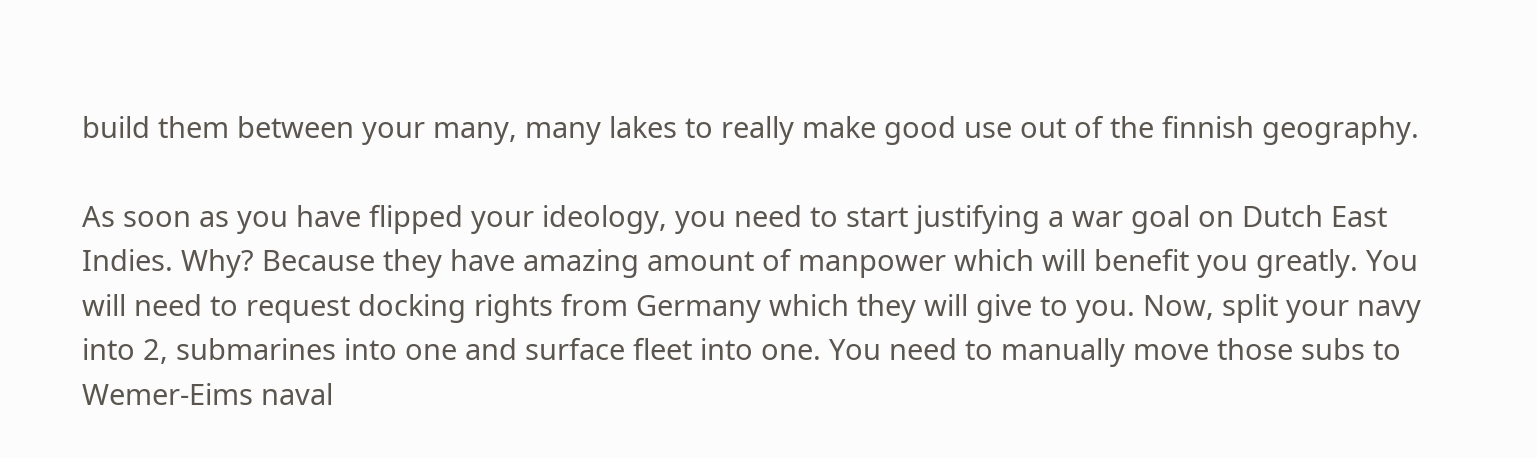build them between your many, many lakes to really make good use out of the finnish geography.

As soon as you have flipped your ideology, you need to start justifying a war goal on Dutch East Indies. Why? Because they have amazing amount of manpower which will benefit you greatly. You will need to request docking rights from Germany which they will give to you. Now, split your navy into 2, submarines into one and surface fleet into one. You need to manually move those subs to Wemer-Eims naval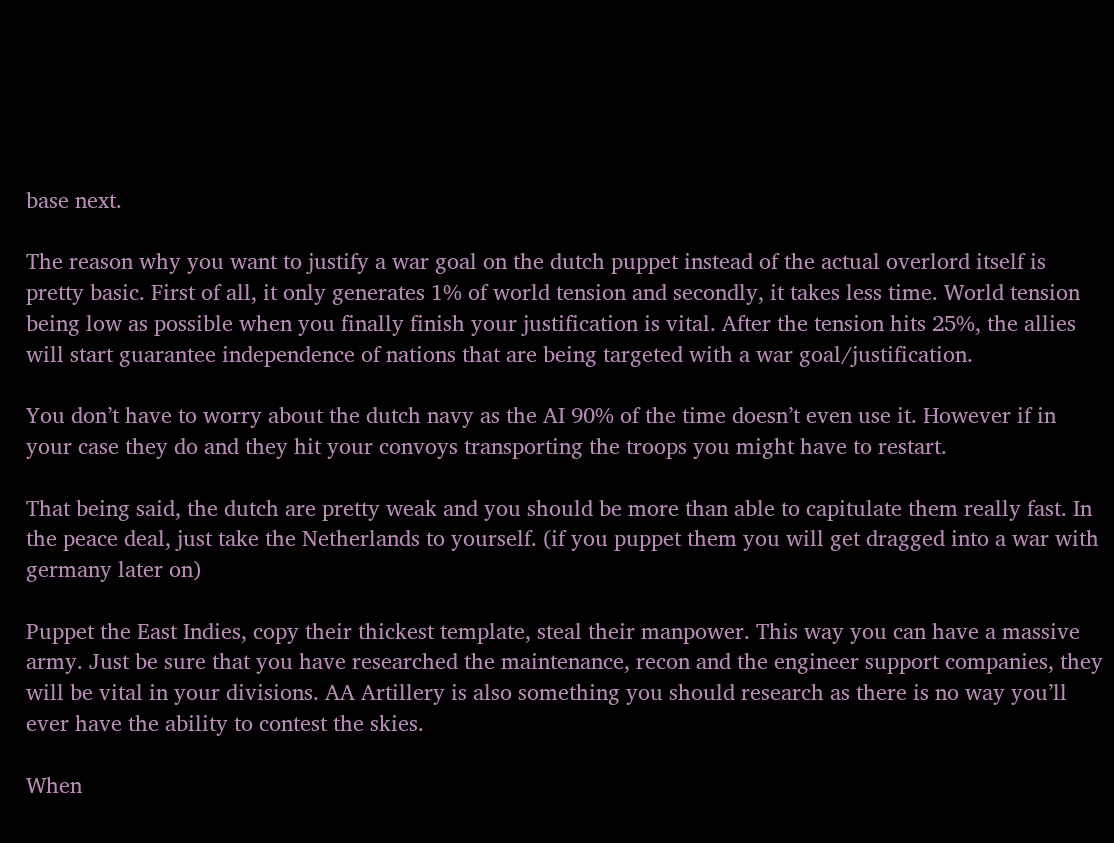base next.

The reason why you want to justify a war goal on the dutch puppet instead of the actual overlord itself is pretty basic. First of all, it only generates 1% of world tension and secondly, it takes less time. World tension being low as possible when you finally finish your justification is vital. After the tension hits 25%, the allies will start guarantee independence of nations that are being targeted with a war goal/justification.

You don’t have to worry about the dutch navy as the AI 90% of the time doesn’t even use it. However if in your case they do and they hit your convoys transporting the troops you might have to restart.

That being said, the dutch are pretty weak and you should be more than able to capitulate them really fast. In the peace deal, just take the Netherlands to yourself. (if you puppet them you will get dragged into a war with germany later on)

Puppet the East Indies, copy their thickest template, steal their manpower. This way you can have a massive army. Just be sure that you have researched the maintenance, recon and the engineer support companies, they will be vital in your divisions. AA Artillery is also something you should research as there is no way you’ll ever have the ability to contest the skies.

When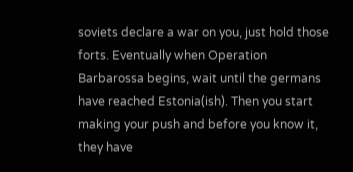soviets declare a war on you, just hold those forts. Eventually when Operation Barbarossa begins, wait until the germans have reached Estonia(ish). Then you start making your push and before you know it, they have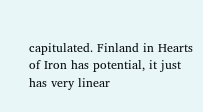capitulated. Finland in Hearts of Iron has potential, it just has very linear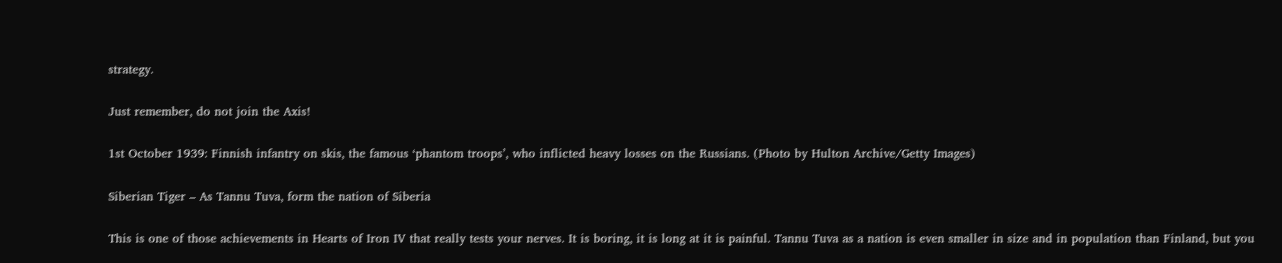strategy.

Just remember, do not join the Axis!

1st October 1939: Finnish infantry on skis, the famous ‘phantom troops’, who inflicted heavy losses on the Russians. (Photo by Hulton Archive/Getty Images)

Siberian Tiger – As Tannu Tuva, form the nation of Siberia

This is one of those achievements in Hearts of Iron IV that really tests your nerves. It is boring, it is long at it is painful. Tannu Tuva as a nation is even smaller in size and in population than Finland, but you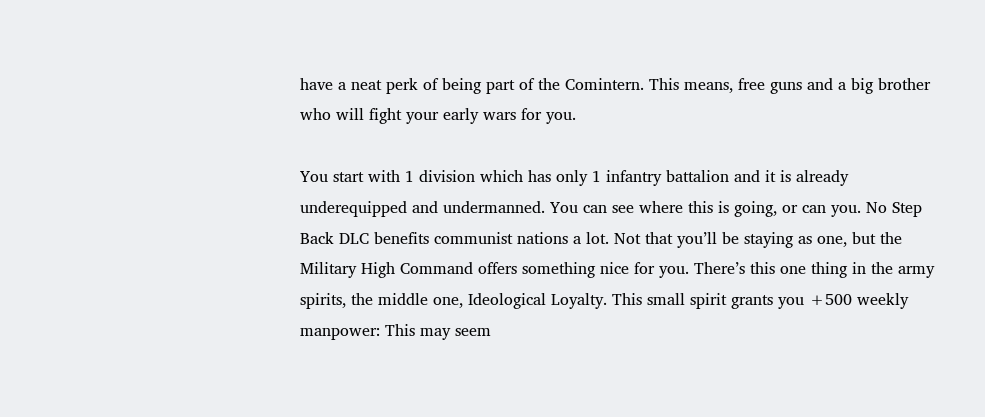have a neat perk of being part of the Comintern. This means, free guns and a big brother who will fight your early wars for you.

You start with 1 division which has only 1 infantry battalion and it is already underequipped and undermanned. You can see where this is going, or can you. No Step Back DLC benefits communist nations a lot. Not that you’ll be staying as one, but the Military High Command offers something nice for you. There’s this one thing in the army spirits, the middle one, Ideological Loyalty. This small spirit grants you +500 weekly manpower: This may seem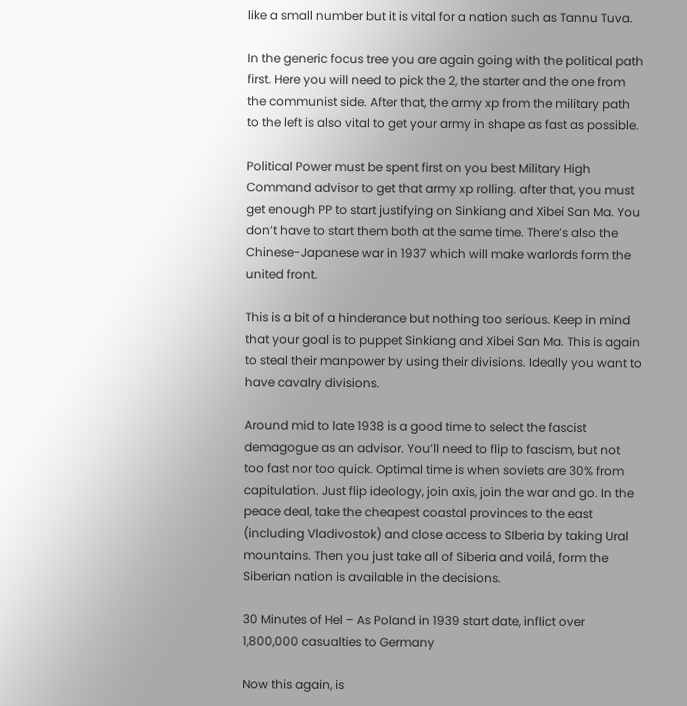like a small number but it is vital for a nation such as Tannu Tuva.

In the generic focus tree you are again going with the political path first. Here you will need to pick the 2, the starter and the one from the communist side. After that, the army xp from the military path to the left is also vital to get your army in shape as fast as possible.

Political Power must be spent first on you best Military High Command advisor to get that army xp rolling. after that, you must get enough PP to start justifying on Sinkiang and Xibei San Ma. You don’t have to start them both at the same time. There’s also the Chinese-Japanese war in 1937 which will make warlords form the united front.

This is a bit of a hinderance but nothing too serious. Keep in mind that your goal is to puppet Sinkiang and Xibei San Ma. This is again to steal their manpower by using their divisions. Ideally you want to have cavalry divisions.

Around mid to late 1938 is a good time to select the fascist demagogue as an advisor. You’ll need to flip to fascism, but not too fast nor too quick. Optimal time is when soviets are 30% from capitulation. Just flip ideology, join axis, join the war and go. In the peace deal, take the cheapest coastal provinces to the east (including Vladivostok) and close access to SIberia by taking Ural mountains. Then you just take all of Siberia and voilá, form the Siberian nation is available in the decisions.

30 Minutes of Hel – As Poland in 1939 start date, inflict over 1,800,000 casualties to Germany

Now this again, is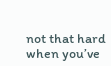not that hard when you’ve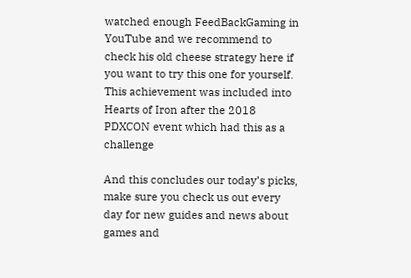watched enough FeedBackGaming in YouTube and we recommend to check his old cheese strategy here if you want to try this one for yourself. This achievement was included into Hearts of Iron after the 2018 PDXCON event which had this as a challenge

And this concludes our today’s picks, make sure you check us out every day for new guides and news about games and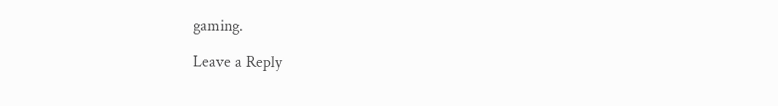gaming.

Leave a Reply